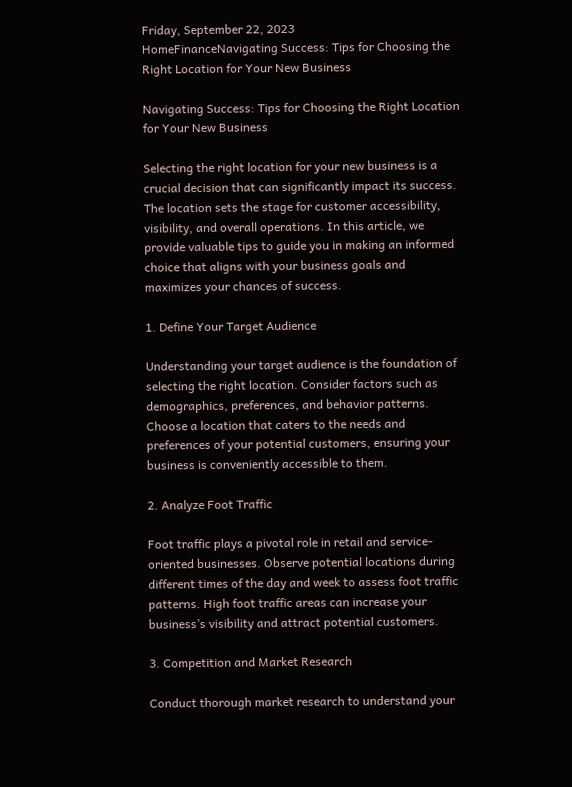Friday, September 22, 2023
HomeFinanceNavigating Success: Tips for Choosing the Right Location for Your New Business

Navigating Success: Tips for Choosing the Right Location for Your New Business

Selecting the right location for your new business is a crucial decision that can significantly impact its success. The location sets the stage for customer accessibility, visibility, and overall operations. In this article, we provide valuable tips to guide you in making an informed choice that aligns with your business goals and maximizes your chances of success.

1. Define Your Target Audience

Understanding your target audience is the foundation of selecting the right location. Consider factors such as demographics, preferences, and behavior patterns. Choose a location that caters to the needs and preferences of your potential customers, ensuring your business is conveniently accessible to them.

2. Analyze Foot Traffic

Foot traffic plays a pivotal role in retail and service-oriented businesses. Observe potential locations during different times of the day and week to assess foot traffic patterns. High foot traffic areas can increase your business’s visibility and attract potential customers.

3. Competition and Market Research

Conduct thorough market research to understand your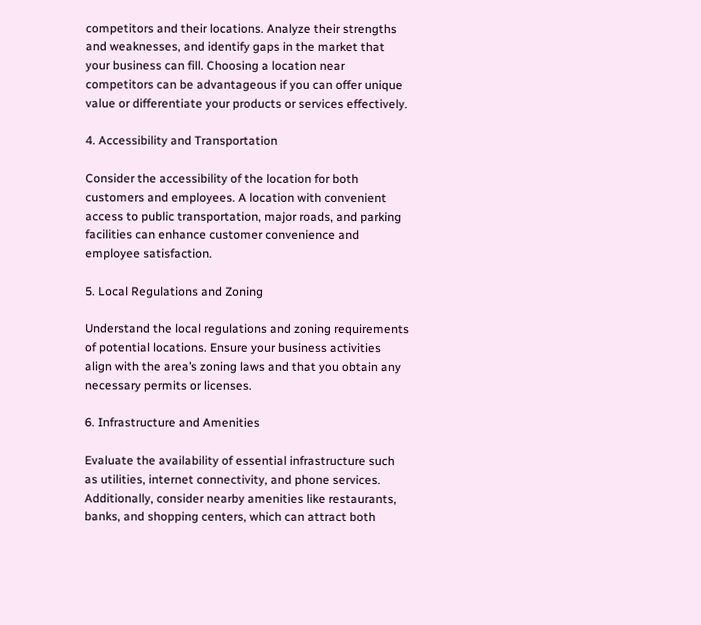competitors and their locations. Analyze their strengths and weaknesses, and identify gaps in the market that your business can fill. Choosing a location near competitors can be advantageous if you can offer unique value or differentiate your products or services effectively.

4. Accessibility and Transportation

Consider the accessibility of the location for both customers and employees. A location with convenient access to public transportation, major roads, and parking facilities can enhance customer convenience and employee satisfaction.

5. Local Regulations and Zoning

Understand the local regulations and zoning requirements of potential locations. Ensure your business activities align with the area’s zoning laws and that you obtain any necessary permits or licenses.

6. Infrastructure and Amenities

Evaluate the availability of essential infrastructure such as utilities, internet connectivity, and phone services. Additionally, consider nearby amenities like restaurants, banks, and shopping centers, which can attract both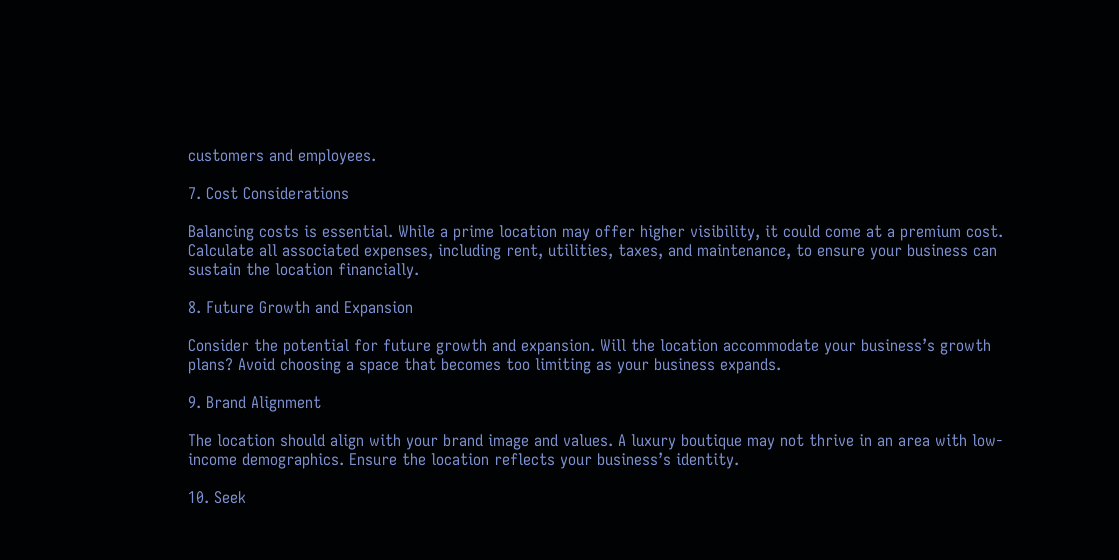customers and employees.

7. Cost Considerations

Balancing costs is essential. While a prime location may offer higher visibility, it could come at a premium cost. Calculate all associated expenses, including rent, utilities, taxes, and maintenance, to ensure your business can sustain the location financially.

8. Future Growth and Expansion

Consider the potential for future growth and expansion. Will the location accommodate your business’s growth plans? Avoid choosing a space that becomes too limiting as your business expands.

9. Brand Alignment

The location should align with your brand image and values. A luxury boutique may not thrive in an area with low-income demographics. Ensure the location reflects your business’s identity.

10. Seek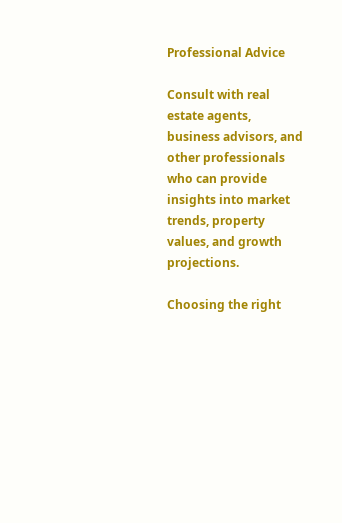Professional Advice

Consult with real estate agents, business advisors, and other professionals who can provide insights into market trends, property values, and growth projections.

Choosing the right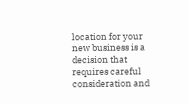location for your new business is a decision that requires careful consideration and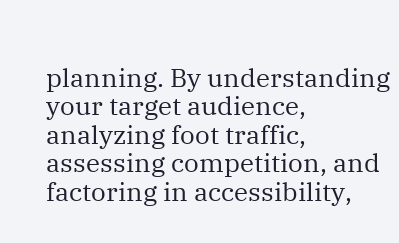planning. By understanding your target audience, analyzing foot traffic, assessing competition, and factoring in accessibility,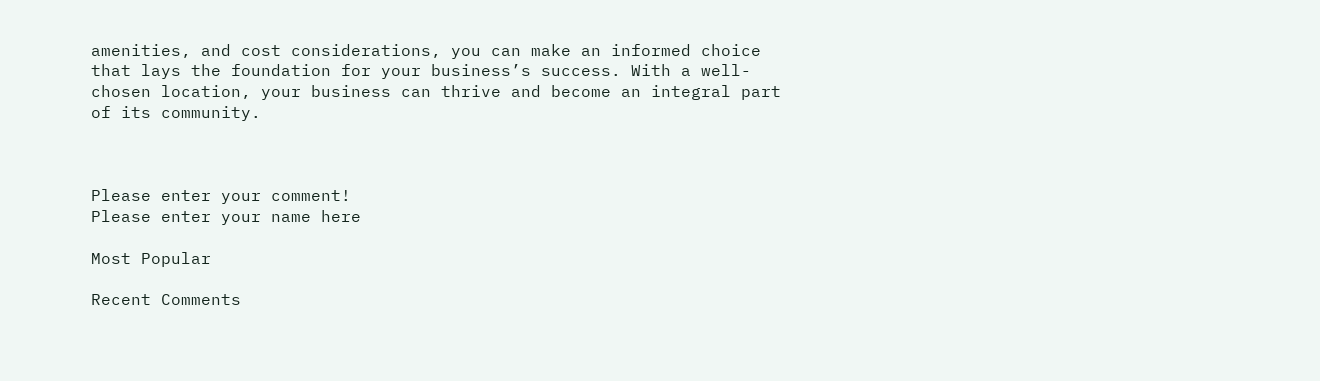amenities, and cost considerations, you can make an informed choice that lays the foundation for your business’s success. With a well-chosen location, your business can thrive and become an integral part of its community.



Please enter your comment!
Please enter your name here

Most Popular

Recent Comments